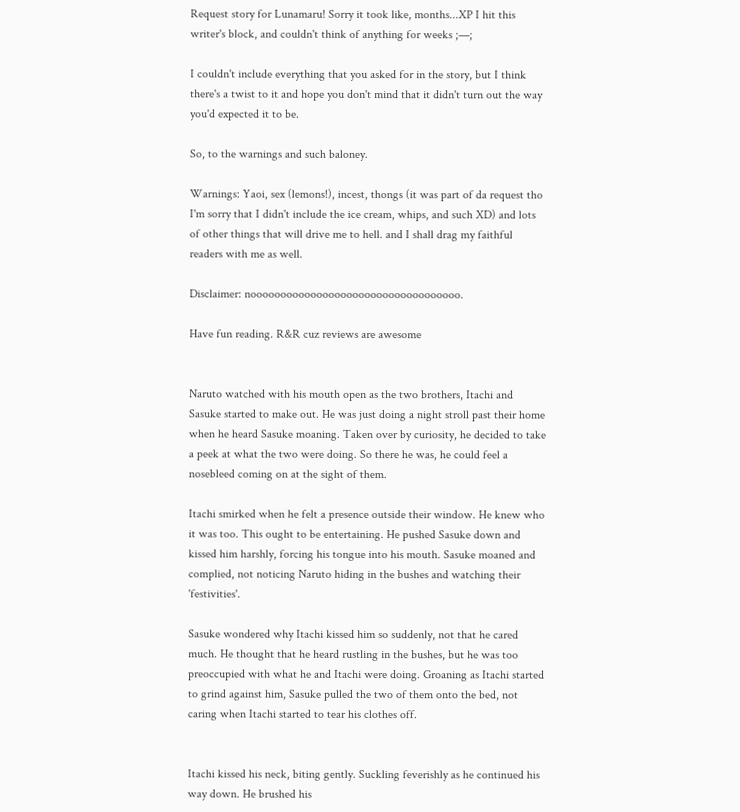Request story for Lunamaru! Sorry it took like, months...XP I hit this writer's block, and couldn't think of anything for weeks ;—;

I couldn't include everything that you asked for in the story, but I think there's a twist to it and hope you don't mind that it didn't turn out the way you'd expected it to be.

So, to the warnings and such baloney.

Warnings: Yaoi, sex (lemons!), incest, thongs (it was part of da request tho I'm sorry that I didn't include the ice cream, whips, and such XD) and lots of other things that will drive me to hell. and I shall drag my faithful readers with me as well.

Disclaimer: nooooooooooooooooooooooooooooooooooo.

Have fun reading. R&R cuz reviews are awesome


Naruto watched with his mouth open as the two brothers, Itachi and Sasuke started to make out. He was just doing a night stroll past their home when he heard Sasuke moaning. Taken over by curiosity, he decided to take a peek at what the two were doing. So there he was, he could feel a nosebleed coming on at the sight of them.

Itachi smirked when he felt a presence outside their window. He knew who it was too. This ought to be entertaining. He pushed Sasuke down and kissed him harshly, forcing his tongue into his mouth. Sasuke moaned and complied, not noticing Naruto hiding in the bushes and watching their 'festivities'.

Sasuke wondered why Itachi kissed him so suddenly, not that he cared much. He thought that he heard rustling in the bushes, but he was too preoccupied with what he and Itachi were doing. Groaning as Itachi started to grind against him, Sasuke pulled the two of them onto the bed, not caring when Itachi started to tear his clothes off.


Itachi kissed his neck, biting gently. Suckling feverishly as he continued his way down. He brushed his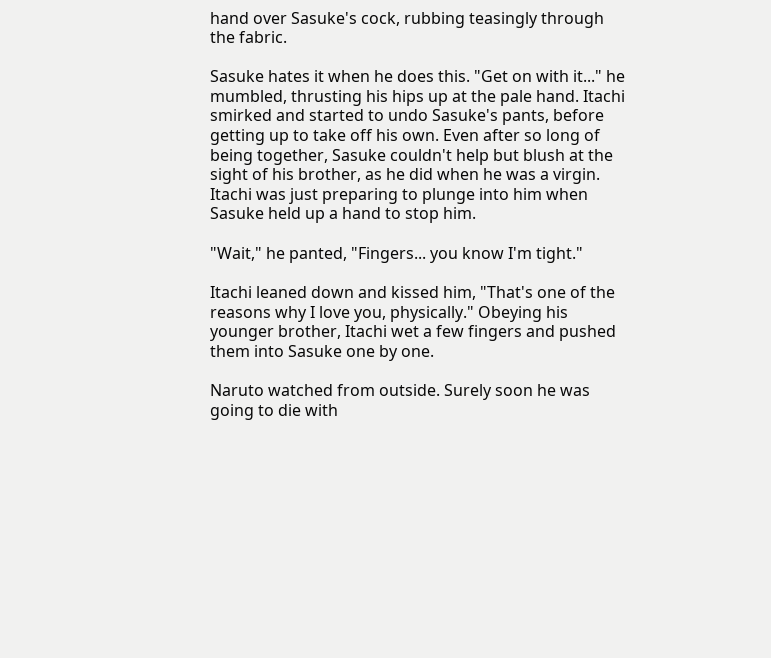hand over Sasuke's cock, rubbing teasingly through the fabric.

Sasuke hates it when he does this. "Get on with it..." he mumbled, thrusting his hips up at the pale hand. Itachi smirked and started to undo Sasuke's pants, before getting up to take off his own. Even after so long of being together, Sasuke couldn't help but blush at the sight of his brother, as he did when he was a virgin. Itachi was just preparing to plunge into him when Sasuke held up a hand to stop him.

"Wait," he panted, "Fingers... you know I'm tight."

Itachi leaned down and kissed him, "That's one of the reasons why I love you, physically." Obeying his younger brother, Itachi wet a few fingers and pushed them into Sasuke one by one.

Naruto watched from outside. Surely soon he was going to die with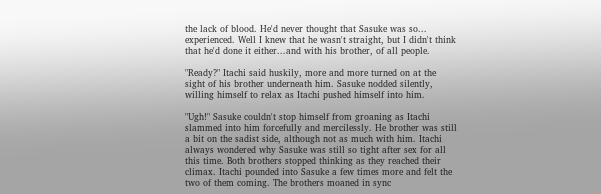the lack of blood. He'd never thought that Sasuke was so... experienced. Well I knew that he wasn't straight, but I didn't think that he'd done it either...and with his brother, of all people.

"Ready?" Itachi said huskily, more and more turned on at the sight of his brother underneath him. Sasuke nodded silently, willing himself to relax as Itachi pushed himself into him.

"Ugh!" Sasuke couldn't stop himself from groaning as Itachi slammed into him forcefully and mercilessly. He brother was still a bit on the sadist side, although not as much with him. Itachi always wondered why Sasuke was still so tight after sex for all this time. Both brothers stopped thinking as they reached their climax. Itachi pounded into Sasuke a few times more and felt the two of them coming. The brothers moaned in sync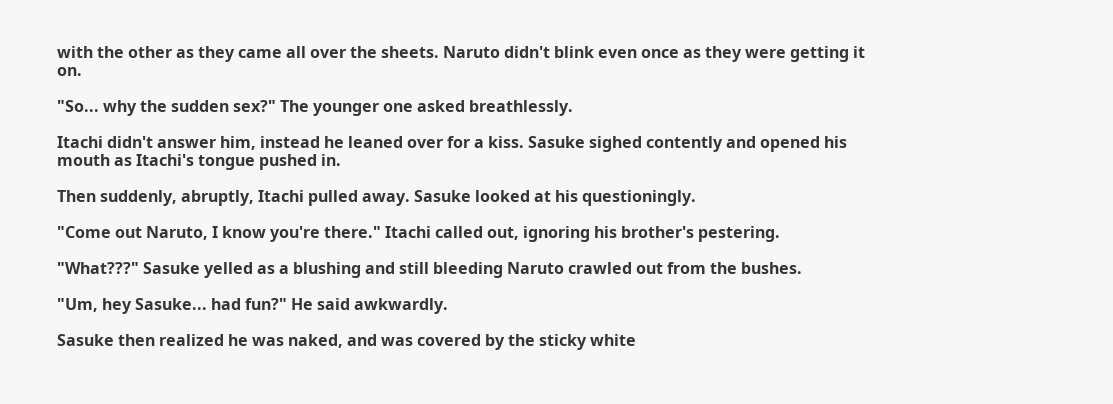with the other as they came all over the sheets. Naruto didn't blink even once as they were getting it on.

"So... why the sudden sex?" The younger one asked breathlessly.

Itachi didn't answer him, instead he leaned over for a kiss. Sasuke sighed contently and opened his mouth as Itachi's tongue pushed in.

Then suddenly, abruptly, Itachi pulled away. Sasuke looked at his questioningly.

"Come out Naruto, I know you're there." Itachi called out, ignoring his brother's pestering.

"What???" Sasuke yelled as a blushing and still bleeding Naruto crawled out from the bushes.

"Um, hey Sasuke... had fun?" He said awkwardly.

Sasuke then realized he was naked, and was covered by the sticky white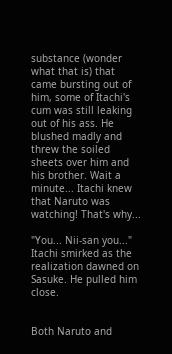substance (wonder what that is) that came bursting out of him, some of Itachi's cum was still leaking out of his ass. He blushed madly and threw the soiled sheets over him and his brother. Wait a minute... Itachi knew that Naruto was watching! That's why...

"You... Nii-san you..." Itachi smirked as the realization dawned on Sasuke. He pulled him close.


Both Naruto and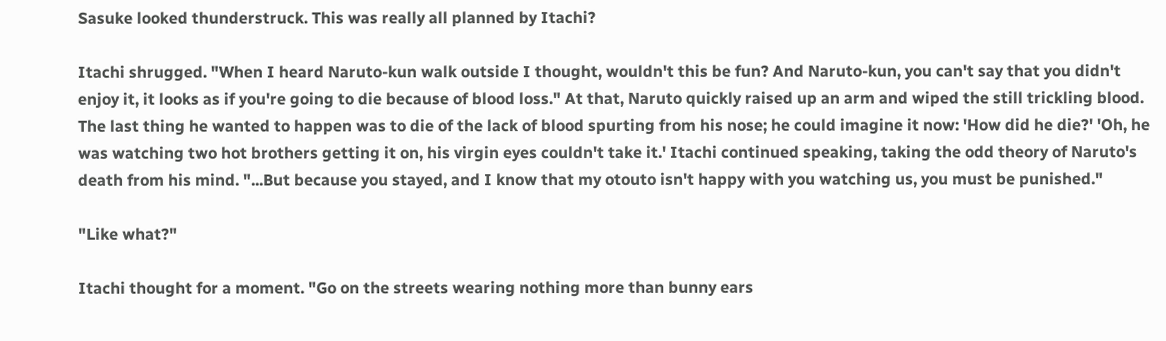Sasuke looked thunderstruck. This was really all planned by Itachi?

Itachi shrugged. "When I heard Naruto-kun walk outside I thought, wouldn't this be fun? And Naruto-kun, you can't say that you didn't enjoy it, it looks as if you're going to die because of blood loss." At that, Naruto quickly raised up an arm and wiped the still trickling blood. The last thing he wanted to happen was to die of the lack of blood spurting from his nose; he could imagine it now: 'How did he die?' 'Oh, he was watching two hot brothers getting it on, his virgin eyes couldn't take it.' Itachi continued speaking, taking the odd theory of Naruto's death from his mind. "...But because you stayed, and I know that my otouto isn't happy with you watching us, you must be punished."

"Like what?"

Itachi thought for a moment. "Go on the streets wearing nothing more than bunny ears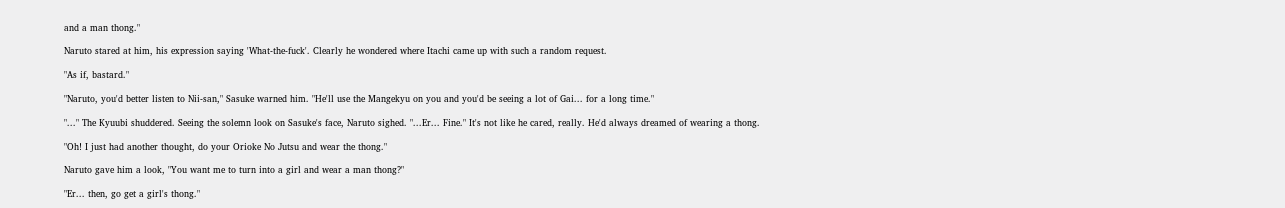and a man thong."

Naruto stared at him, his expression saying 'What-the-fuck'. Clearly he wondered where Itachi came up with such a random request.

"As if, bastard."

"Naruto, you'd better listen to Nii-san," Sasuke warned him. "He'll use the Mangekyu on you and you'd be seeing a lot of Gai... for a long time."

"..." The Kyuubi shuddered. Seeing the solemn look on Sasuke's face, Naruto sighed. "...Er... Fine." It's not like he cared, really. He'd always dreamed of wearing a thong.

"Oh! I just had another thought, do your Orioke No Jutsu and wear the thong."

Naruto gave him a look, "You want me to turn into a girl and wear a man thong?"

"Er... then, go get a girl's thong."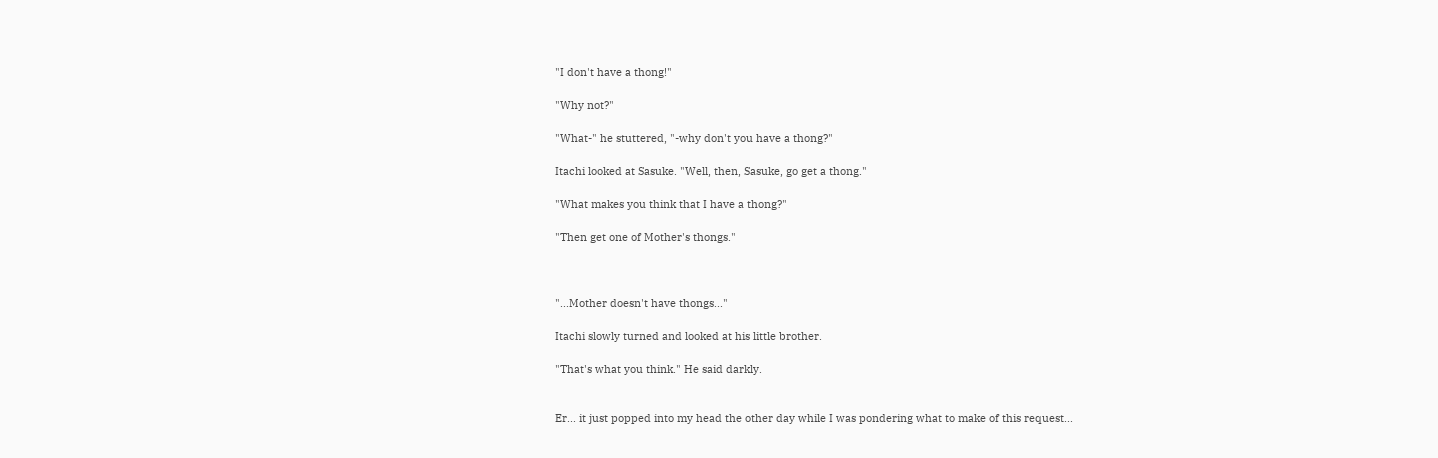"I don't have a thong!"

"Why not?"

"What-" he stuttered, "-why don't you have a thong?"

Itachi looked at Sasuke. "Well, then, Sasuke, go get a thong."

"What makes you think that I have a thong?"

"Then get one of Mother's thongs."



"...Mother doesn't have thongs..."

Itachi slowly turned and looked at his little brother.

"That's what you think." He said darkly.


Er... it just popped into my head the other day while I was pondering what to make of this request...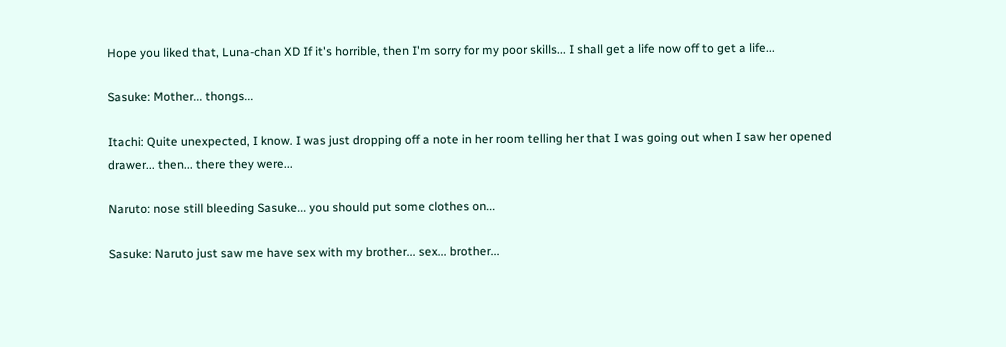Hope you liked that, Luna-chan XD If it's horrible, then I'm sorry for my poor skills... I shall get a life now off to get a life...

Sasuke: Mother... thongs...

Itachi: Quite unexpected, I know. I was just dropping off a note in her room telling her that I was going out when I saw her opened drawer... then... there they were...

Naruto: nose still bleeding Sasuke... you should put some clothes on...

Sasuke: Naruto just saw me have sex with my brother... sex... brother...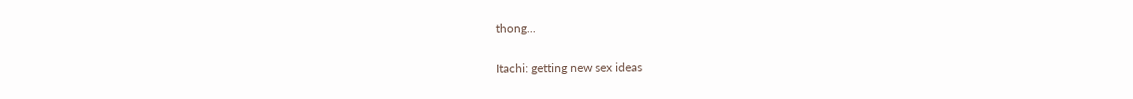thong...

Itachi: getting new sex ideas